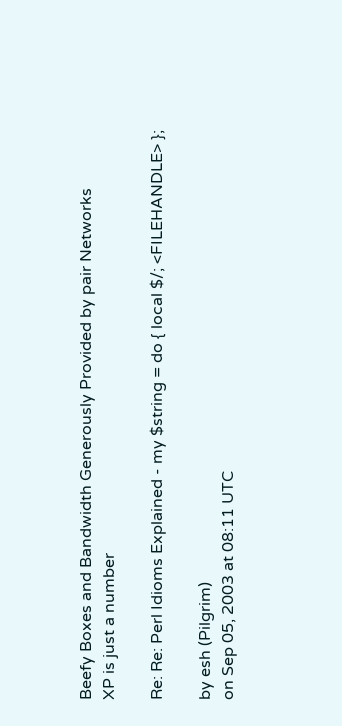Beefy Boxes and Bandwidth Generously Provided by pair Networks
XP is just a number

Re: Re: Perl Idioms Explained - my $string = do { local $/; <FILEHANDLE> };

by esh (Pilgrim)
on Sep 05, 2003 at 08:11 UTC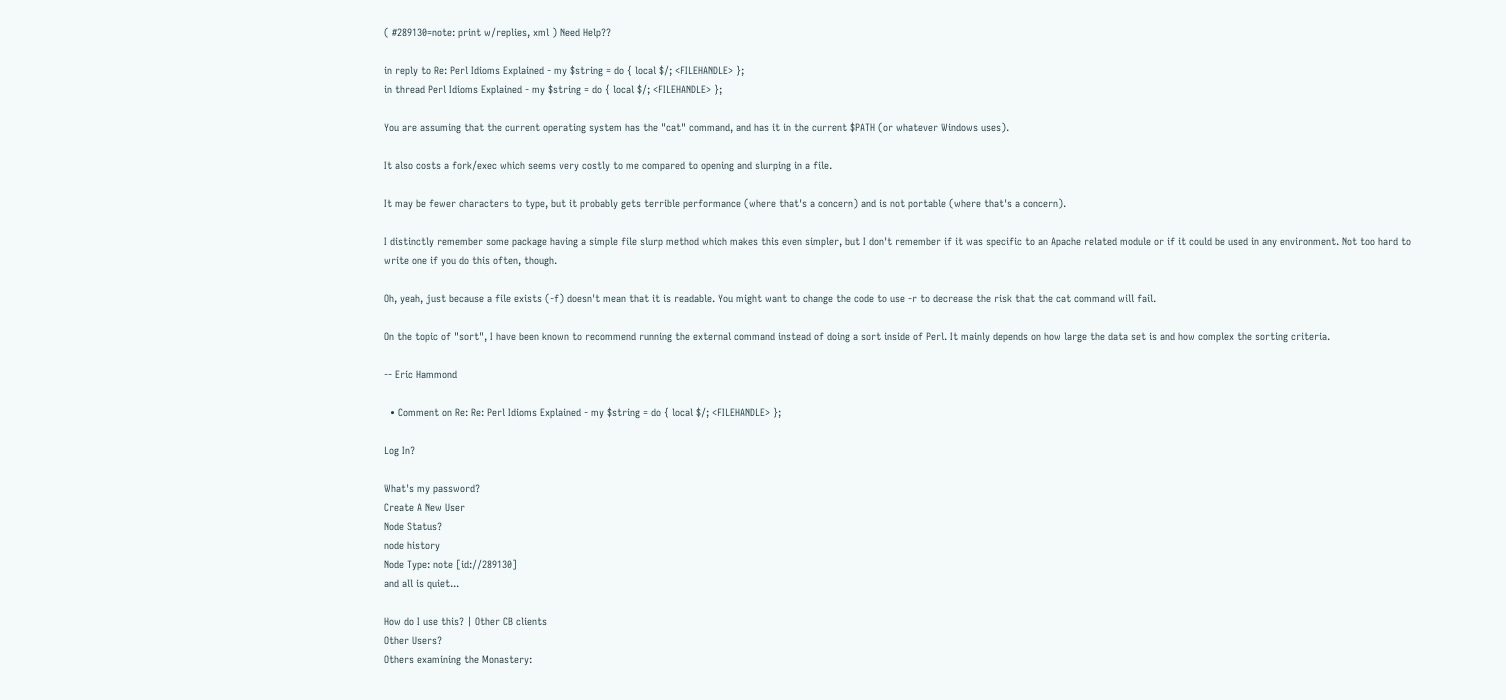( #289130=note: print w/replies, xml ) Need Help??

in reply to Re: Perl Idioms Explained - my $string = do { local $/; <FILEHANDLE> };
in thread Perl Idioms Explained - my $string = do { local $/; <FILEHANDLE> };

You are assuming that the current operating system has the "cat" command, and has it in the current $PATH (or whatever Windows uses).

It also costs a fork/exec which seems very costly to me compared to opening and slurping in a file.

It may be fewer characters to type, but it probably gets terrible performance (where that's a concern) and is not portable (where that's a concern).

I distinctly remember some package having a simple file slurp method which makes this even simpler, but I don't remember if it was specific to an Apache related module or if it could be used in any environment. Not too hard to write one if you do this often, though.

Oh, yeah, just because a file exists (-f) doesn't mean that it is readable. You might want to change the code to use -r to decrease the risk that the cat command will fail.

On the topic of "sort", I have been known to recommend running the external command instead of doing a sort inside of Perl. It mainly depends on how large the data set is and how complex the sorting criteria.

-- Eric Hammond

  • Comment on Re: Re: Perl Idioms Explained - my $string = do { local $/; <FILEHANDLE> };

Log In?

What's my password?
Create A New User
Node Status?
node history
Node Type: note [id://289130]
and all is quiet...

How do I use this? | Other CB clients
Other Users?
Others examining the Monastery: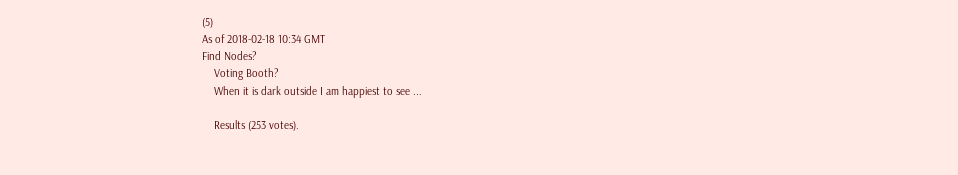(5)
As of 2018-02-18 10:34 GMT
Find Nodes?
    Voting Booth?
    When it is dark outside I am happiest to see ...

    Results (253 votes).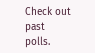Check out past polls.